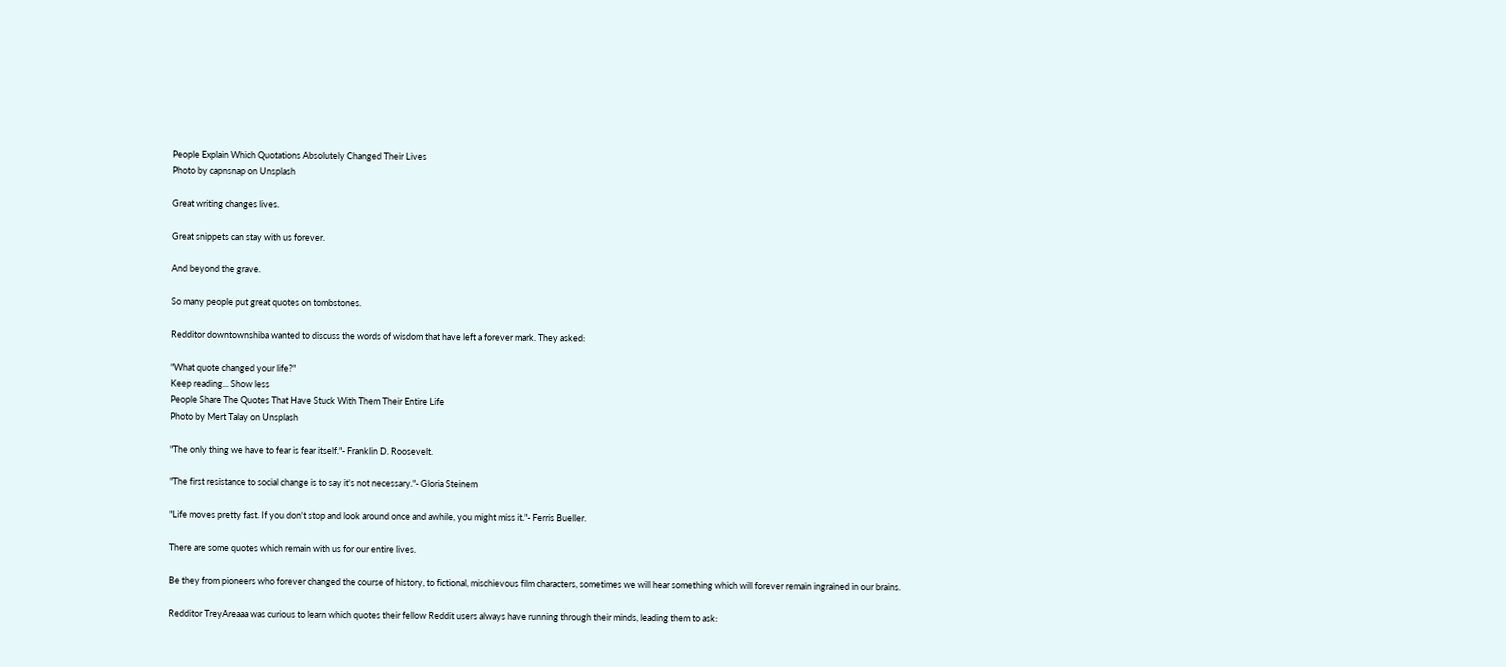People Explain Which Quotations Absolutely Changed Their Lives
Photo by capnsnap on Unsplash

Great writing changes lives.

Great snippets can stay with us forever.

And beyond the grave.

So many people put great quotes on tombstones.

Redditor downtownshiba wanted to discuss the words of wisdom that have left a forever mark. They asked:

"What quote changed your life?"
Keep reading... Show less
People Share The Quotes That Have Stuck With Them Their Entire Life
Photo by Mert Talay on Unsplash

"The only thing we have to fear is fear itself."- Franklin D. Roosevelt.

"The first resistance to social change is to say it's not necessary."- Gloria Steinem

"Life moves pretty fast. If you don't stop and look around once and awhile, you might miss it."- Ferris Bueller.

There are some quotes which remain with us for our entire lives.

Be they from pioneers who forever changed the course of history, to fictional, mischievous film characters, sometimes we will hear something which will forever remain ingrained in our brains.

Redditor TreyAreaaa was curious to learn which quotes their fellow Reddit users always have running through their minds, leading them to ask: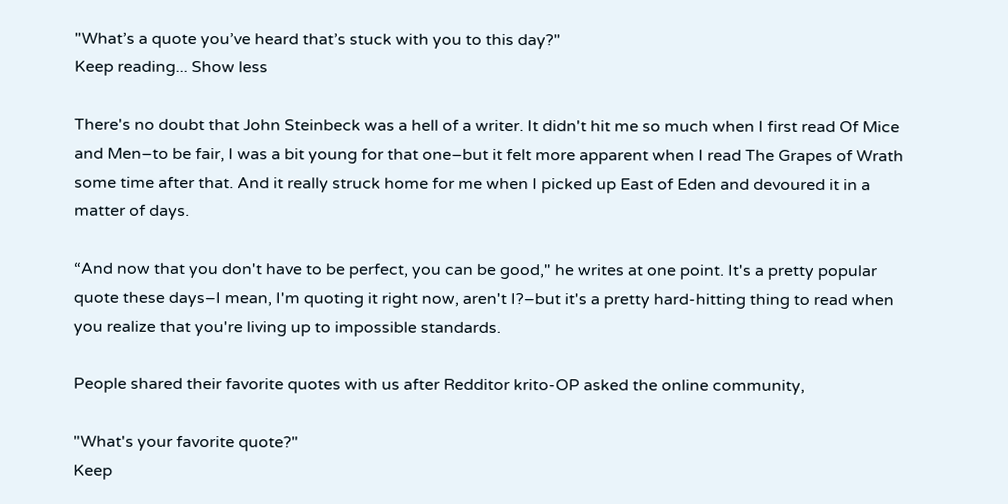"What’s a quote you’ve heard that’s stuck with you to this day?"
Keep reading... Show less

There's no doubt that John Steinbeck was a hell of a writer. It didn't hit me so much when I first read Of Mice and Men–to be fair, I was a bit young for that one–but it felt more apparent when I read The Grapes of Wrath some time after that. And it really struck home for me when I picked up East of Eden and devoured it in a matter of days.

“And now that you don't have to be perfect, you can be good," he writes at one point. It's a pretty popular quote these days–I mean, I'm quoting it right now, aren't I?–but it's a pretty hard-hitting thing to read when you realize that you're living up to impossible standards.

People shared their favorite quotes with us after Redditor krito-OP asked the online community,

"What's your favorite quote?"
Keep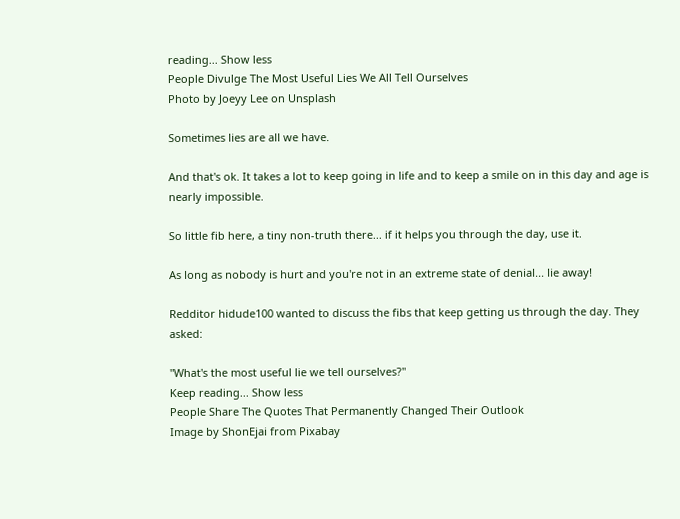reading... Show less
People Divulge The Most Useful Lies We All Tell Ourselves
Photo by Joeyy Lee on Unsplash

Sometimes lies are all we have.

And that's ok. It takes a lot to keep going in life and to keep a smile on in this day and age is nearly impossible.

So little fib here, a tiny non-truth there... if it helps you through the day, use it.

As long as nobody is hurt and you're not in an extreme state of denial... lie away!

Redditor hidude100 wanted to discuss the fibs that keep getting us through the day. They asked:

"What's the most useful lie we tell ourselves?"
Keep reading... Show less
People Share The Quotes That Permanently Changed Their Outlook
Image by ShonEjai from Pixabay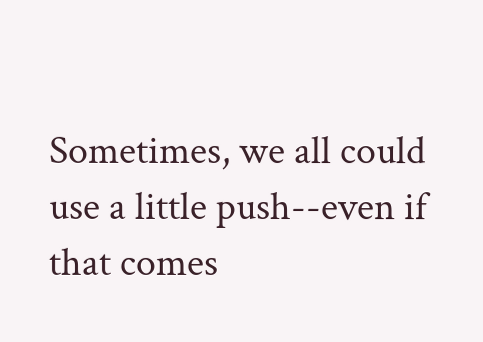Sometimes, we all could use a little push--even if that comes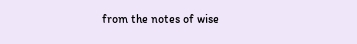from the notes of wise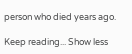person who died years ago.

Keep reading... Show less